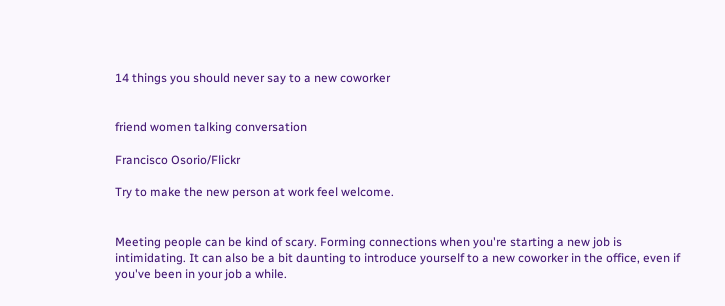14 things you should never say to a new coworker


friend women talking conversation

Francisco Osorio/Flickr

Try to make the new person at work feel welcome.


Meeting people can be kind of scary. Forming connections when you're starting a new job is intimidating. It can also be a bit daunting to introduce yourself to a new coworker in the office, even if you've been in your job a while.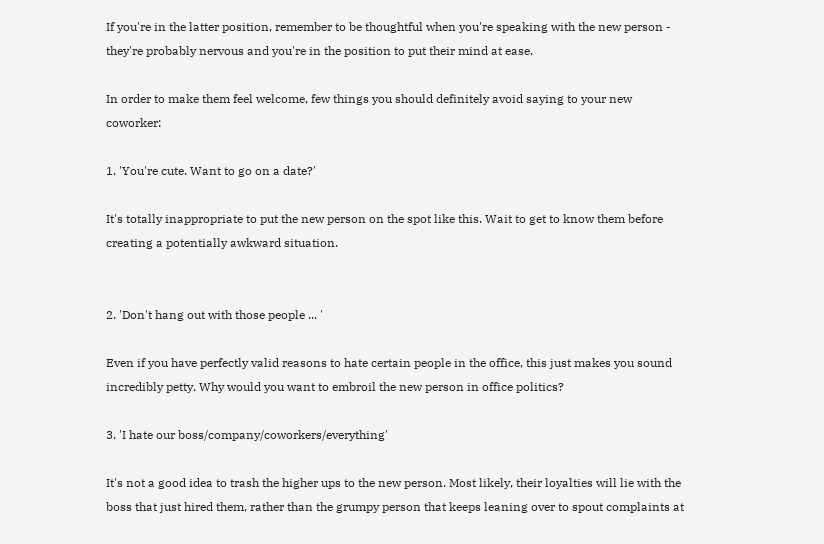If you're in the latter position, remember to be thoughtful when you're speaking with the new person - they're probably nervous and you're in the position to put their mind at ease.

In order to make them feel welcome, few things you should definitely avoid saying to your new coworker:

1. 'You're cute. Want to go on a date?'

It's totally inappropriate to put the new person on the spot like this. Wait to get to know them before creating a potentially awkward situation.


2. 'Don't hang out with those people ... '

Even if you have perfectly valid reasons to hate certain people in the office, this just makes you sound incredibly petty. Why would you want to embroil the new person in office politics?

3. 'I hate our boss/company/coworkers/everything'

It's not a good idea to trash the higher ups to the new person. Most likely, their loyalties will lie with the boss that just hired them, rather than the grumpy person that keeps leaning over to spout complaints at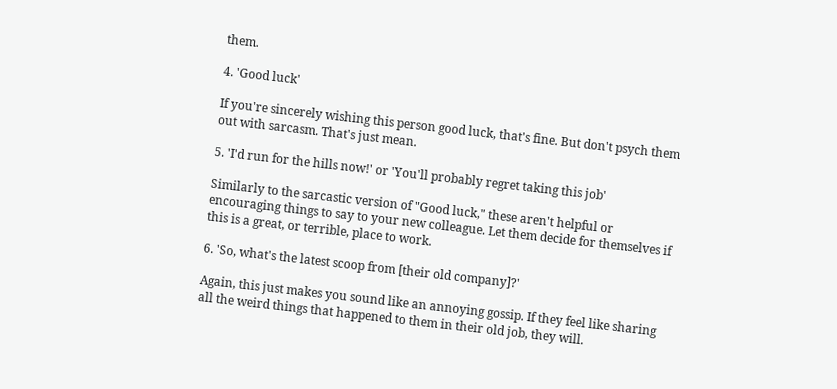them.

4. 'Good luck'

If you're sincerely wishing this person good luck, that's fine. But don't psych them out with sarcasm. That's just mean.

5. 'I'd run for the hills now!' or 'You'll probably regret taking this job'

Similarly to the sarcastic version of "Good luck," these aren't helpful or encouraging things to say to your new colleague. Let them decide for themselves if this is a great, or terrible, place to work.

6. 'So, what's the latest scoop from [their old company]?'

Again, this just makes you sound like an annoying gossip. If they feel like sharing all the weird things that happened to them in their old job, they will.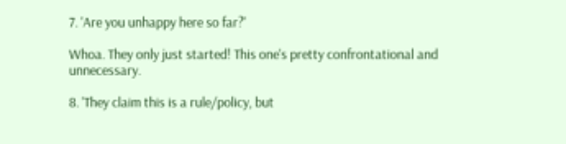7. 'Are you unhappy here so far?'

Whoa. They only just started! This one's pretty confrontational and unnecessary.

8. 'They claim this is a rule/policy, but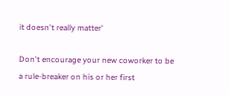it doesn't really matter'

Don't encourage your new coworker to be a rule-breaker on his or her first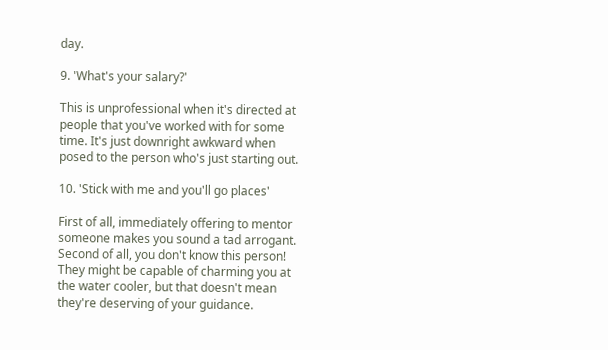day.

9. 'What's your salary?'

This is unprofessional when it's directed at people that you've worked with for some time. It's just downright awkward when posed to the person who's just starting out.

10. 'Stick with me and you'll go places'

First of all, immediately offering to mentor someone makes you sound a tad arrogant. Second of all, you don't know this person! They might be capable of charming you at the water cooler, but that doesn't mean they're deserving of your guidance.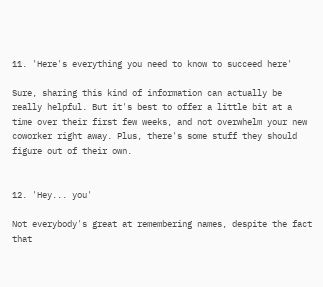11. 'Here's everything you need to know to succeed here'

Sure, sharing this kind of information can actually be really helpful. But it's best to offer a little bit at a time over their first few weeks, and not overwhelm your new coworker right away. Plus, there's some stuff they should figure out of their own.


12. 'Hey... you'

Not everybody's great at remembering names, despite the fact that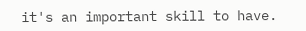it's an important skill to have.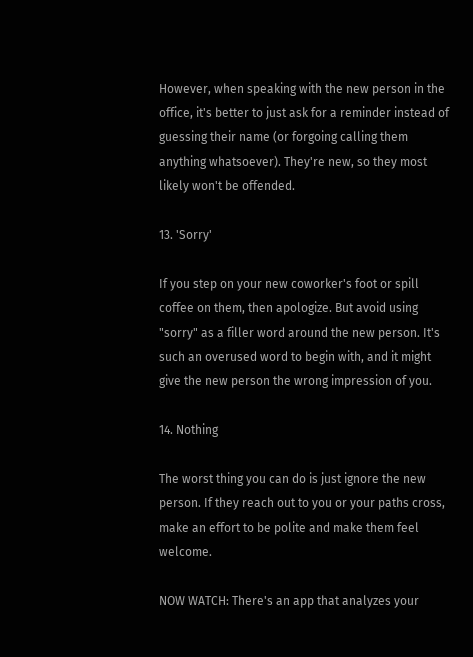However, when speaking with the new person in the office, it's better to just ask for a reminder instead of guessing their name (or forgoing calling them anything whatsoever). They're new, so they most likely won't be offended.

13. 'Sorry'

If you step on your new coworker's foot or spill coffee on them, then apologize. But avoid using "sorry" as a filler word around the new person. It's such an overused word to begin with, and it might give the new person the wrong impression of you.

14. Nothing

The worst thing you can do is just ignore the new person. If they reach out to you or your paths cross, make an effort to be polite and make them feel welcome.

NOW WATCH: There's an app that analyzes your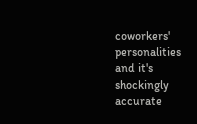coworkers' personalities and it's shockingly accurate